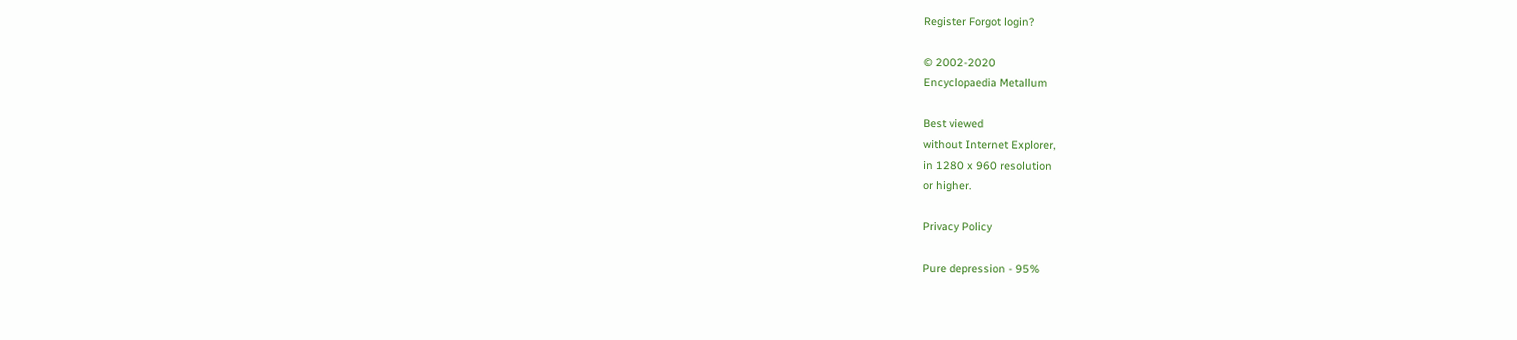Register Forgot login?

© 2002-2020
Encyclopaedia Metallum

Best viewed
without Internet Explorer,
in 1280 x 960 resolution
or higher.

Privacy Policy

Pure depression - 95%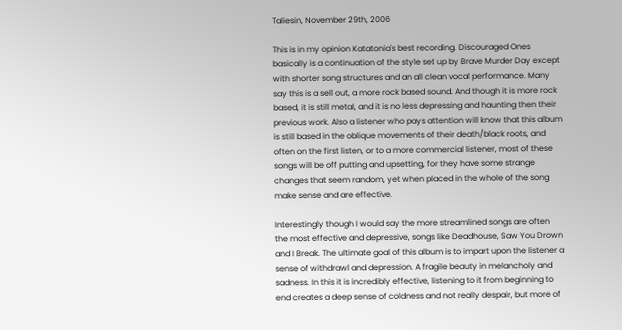Taliesin, November 29th, 2006

This is in my opinion Katatonia's best recording. Discouraged Ones basically is a continuation of the style set up by Brave Murder Day except with shorter song structures and an all clean vocal performance. Many say this is a sell out, a more rock based sound. And though it is more rock based, it is still metal, and it is no less depressing and haunting then their previous work. Also a listener who pays attention will know that this album is still based in the oblique movements of their death/black roots, and often on the first listen, or to a more commercial listener, most of these songs will be off putting and upsetting, for they have some strange changes that seem random, yet when placed in the whole of the song make sense and are effective.

Interestingly though I would say the more streamlined songs are often the most effective and depressive, songs like Deadhouse, Saw You Drown and I Break. The ultimate goal of this album is to impart upon the listener a sense of withdrawl and depression. A fragile beauty in melancholy and sadness. In this it is incredibly effective, listening to it from beginning to end creates a deep sense of coldness and not really despair, but more of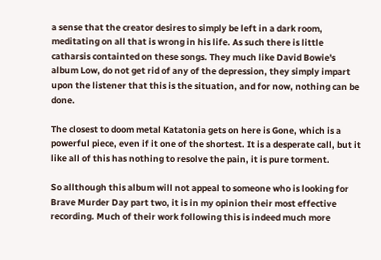a sense that the creator desires to simply be left in a dark room, meditating on all that is wrong in his life. As such there is little catharsis containted on these songs. They much like David Bowie's album Low, do not get rid of any of the depression, they simply impart upon the listener that this is the situation, and for now, nothing can be done.

The closest to doom metal Katatonia gets on here is Gone, which is a powerful piece, even if it one of the shortest. It is a desperate call, but it like all of this has nothing to resolve the pain, it is pure torment.

So allthough this album will not appeal to someone who is looking for Brave Murder Day part two, it is in my opinion their most effective recording. Much of their work following this is indeed much more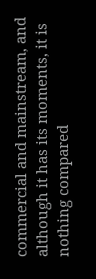commercial and mainstream, and although it has its moments, it is nothing compared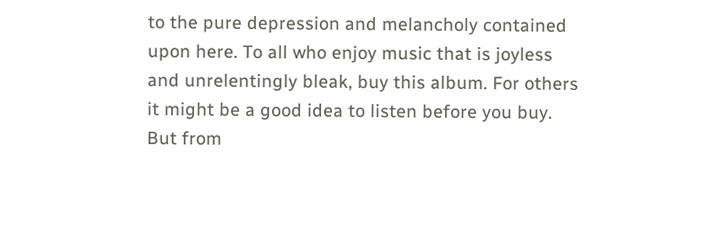to the pure depression and melancholy contained upon here. To all who enjoy music that is joyless and unrelentingly bleak, buy this album. For others it might be a good idea to listen before you buy. But from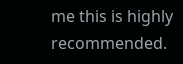me this is highly recommended.